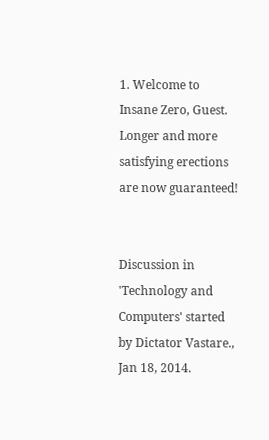1. Welcome to Insane Zero, Guest. Longer and more satisfying erections are now guaranteed!


Discussion in 'Technology and Computers' started by Dictator Vastare., Jan 18, 2014.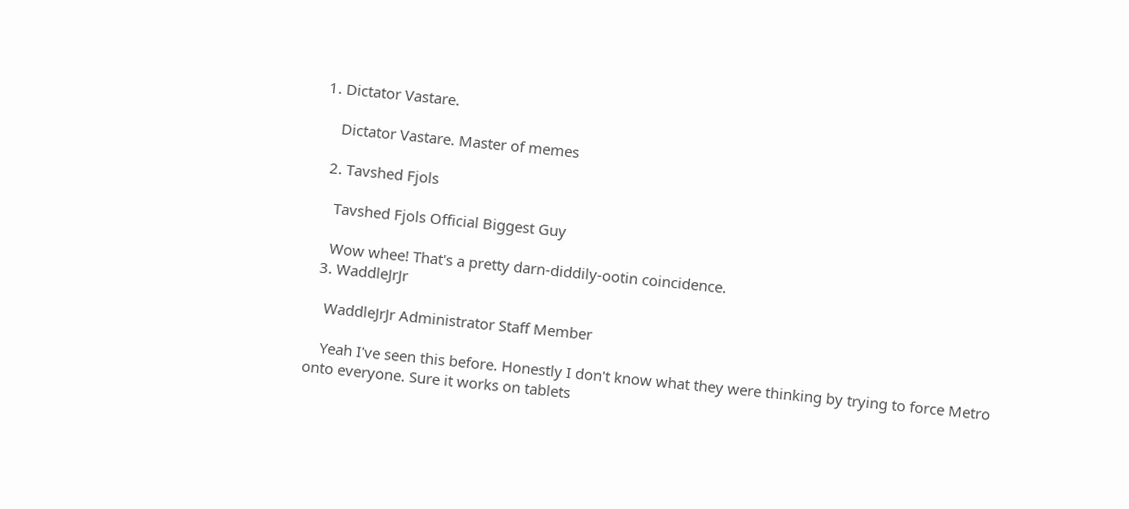1. Dictator Vastare.

    Dictator Vastare. Master of memes

  2. Tavshed Fjols

    Tavshed Fjols Official Biggest Guy

    Wow whee! That's a pretty darn-diddily-ootin coincidence.
  3. WaddleJrJr

    WaddleJrJr Administrator Staff Member

    Yeah I've seen this before. Honestly I don't know what they were thinking by trying to force Metro onto everyone. Sure it works on tablets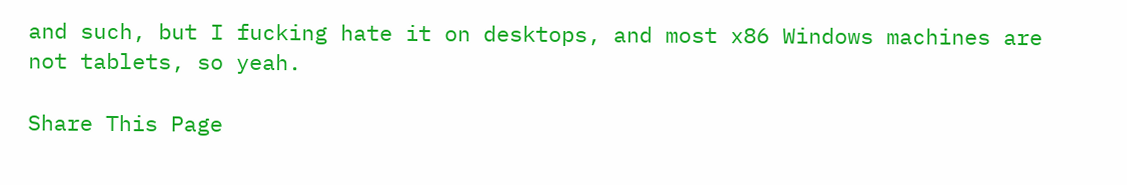and such, but I fucking hate it on desktops, and most x86 Windows machines are not tablets, so yeah.

Share This Page